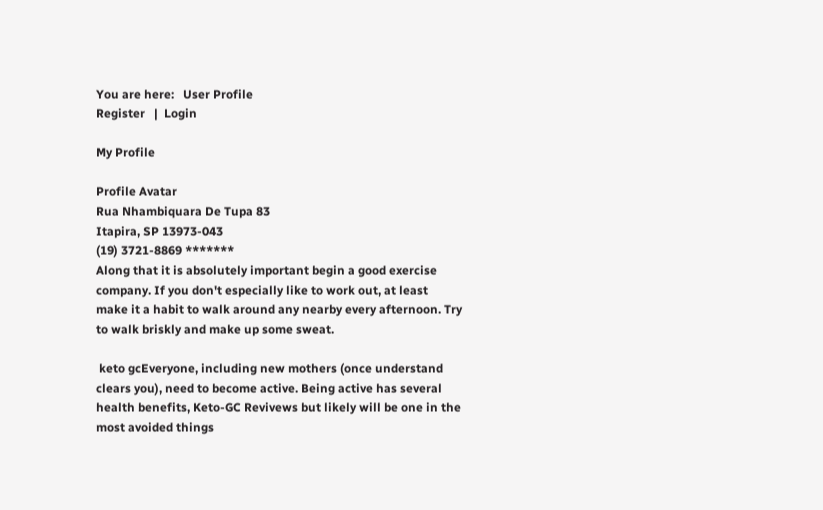You are here:   User Profile
Register   |  Login

My Profile

Profile Avatar
Rua Nhambiquara De Tupa 83
Itapira, SP 13973-043
(19) 3721-8869 *******
Along that it is absolutely important begin a good exercise company. If you don't especially like to work out, at least make it a habit to walk around any nearby every afternoon. Try to walk briskly and make up some sweat.

 keto gcEveryone, including new mothers (once understand clears you), need to become active. Being active has several health benefits, Keto-GC Revivews but likely will be one in the most avoided things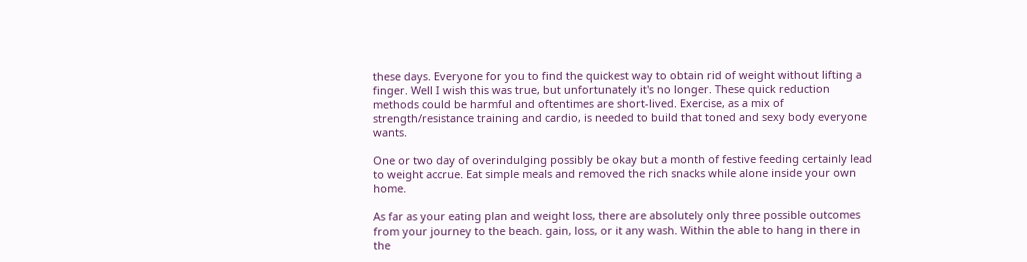these days. Everyone for you to find the quickest way to obtain rid of weight without lifting a finger. Well I wish this was true, but unfortunately it's no longer. These quick reduction methods could be harmful and oftentimes are short-lived. Exercise, as a mix of strength/resistance training and cardio, is needed to build that toned and sexy body everyone wants.

One or two day of overindulging possibly be okay but a month of festive feeding certainly lead to weight accrue. Eat simple meals and removed the rich snacks while alone inside your own home.

As far as your eating plan and weight loss, there are absolutely only three possible outcomes from your journey to the beach. gain, loss, or it any wash. Within the able to hang in there in the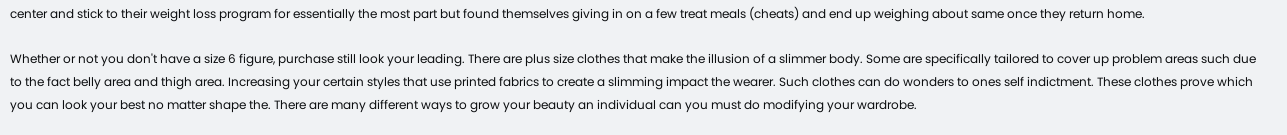center and stick to their weight loss program for essentially the most part but found themselves giving in on a few treat meals (cheats) and end up weighing about same once they return home.

Whether or not you don't have a size 6 figure, purchase still look your leading. There are plus size clothes that make the illusion of a slimmer body. Some are specifically tailored to cover up problem areas such due to the fact belly area and thigh area. Increasing your certain styles that use printed fabrics to create a slimming impact the wearer. Such clothes can do wonders to ones self indictment. These clothes prove which you can look your best no matter shape the. There are many different ways to grow your beauty an individual can you must do modifying your wardrobe.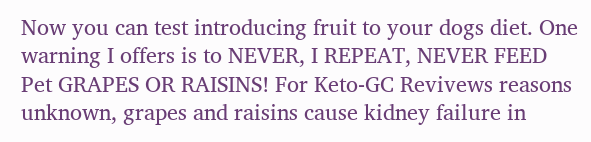Now you can test introducing fruit to your dogs diet. One warning I offers is to NEVER, I REPEAT, NEVER FEED Pet GRAPES OR RAISINS! For Keto-GC Revivews reasons unknown, grapes and raisins cause kidney failure in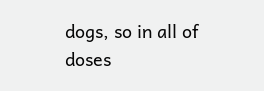dogs, so in all of doses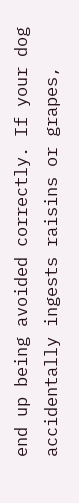end up being avoided correctly. If your dog accidentally ingests raisins or grapes,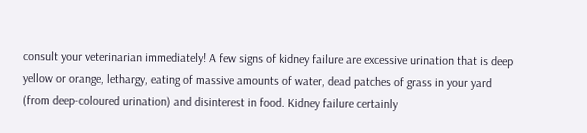consult your veterinarian immediately! A few signs of kidney failure are excessive urination that is deep yellow or orange, lethargy, eating of massive amounts of water, dead patches of grass in your yard (from deep-coloured urination) and disinterest in food. Kidney failure certainly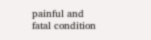painful and fatal condition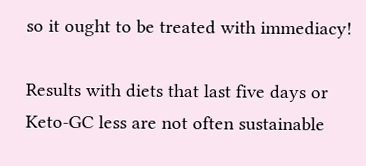so it ought to be treated with immediacy!

Results with diets that last five days or Keto-GC less are not often sustainable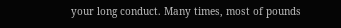your long conduct. Many times, most of pounds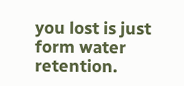you lost is just form water retention.